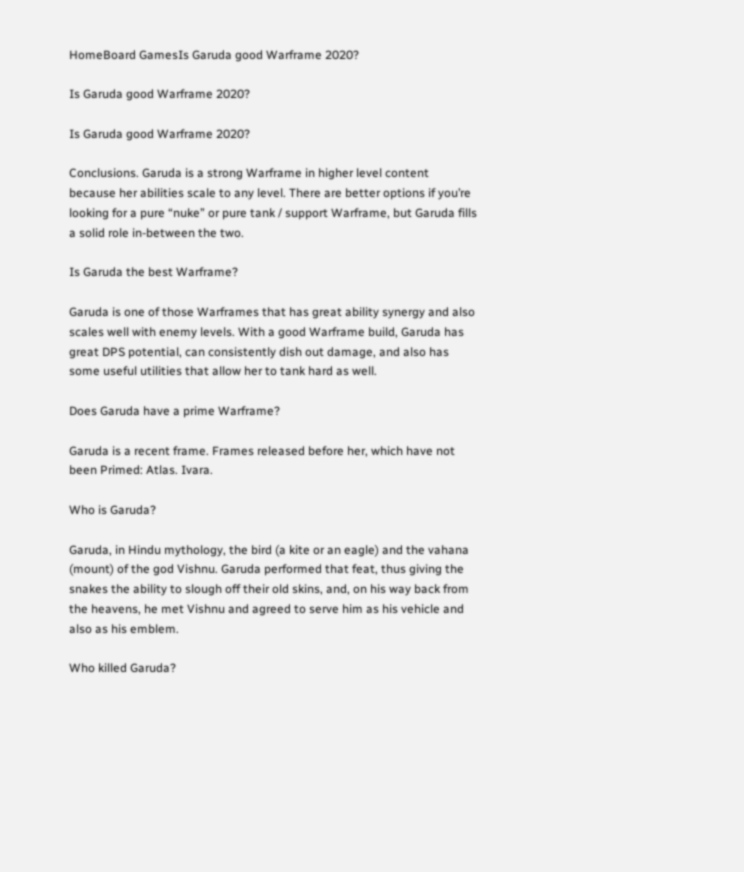HomeBoard GamesIs Garuda good Warframe 2020?

Is Garuda good Warframe 2020?

Is Garuda good Warframe 2020?

Conclusions. Garuda is a strong Warframe in higher level content because her abilities scale to any level. There are better options if you’re looking for a pure “nuke” or pure tank / support Warframe, but Garuda fills a solid role in-between the two.

Is Garuda the best Warframe?

Garuda is one of those Warframes that has great ability synergy and also scales well with enemy levels. With a good Warframe build, Garuda has great DPS potential, can consistently dish out damage, and also has some useful utilities that allow her to tank hard as well.

Does Garuda have a prime Warframe?

Garuda is a recent frame. Frames released before her, which have not been Primed: Atlas. Ivara.

Who is Garuda?

Garuda, in Hindu mythology, the bird (a kite or an eagle) and the vahana (mount) of the god Vishnu. Garuda performed that feat, thus giving the snakes the ability to slough off their old skins, and, on his way back from the heavens, he met Vishnu and agreed to serve him as his vehicle and also as his emblem.

Who killed Garuda?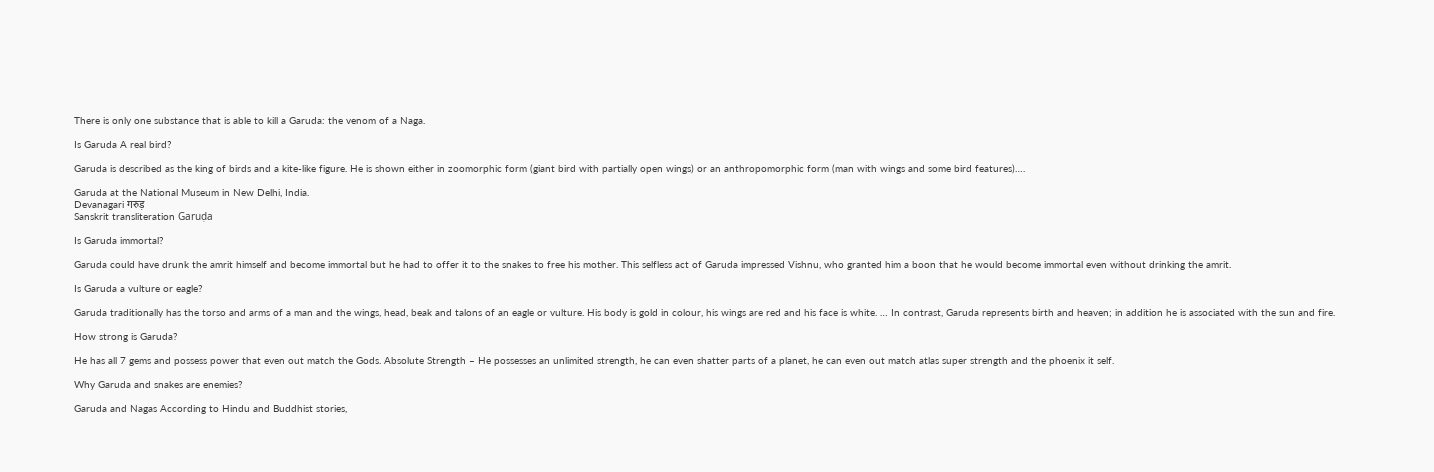There is only one substance that is able to kill a Garuda: the venom of a Naga.

Is Garuda A real bird?

Garuda is described as the king of birds and a kite-like figure. He is shown either in zoomorphic form (giant bird with partially open wings) or an anthropomorphic form (man with wings and some bird features)….

Garuda at the National Museum in New Delhi, India.
Devanagari गरुड़
Sanskrit transliteration Garuḍa

Is Garuda immortal?

Garuda could have drunk the amrit himself and become immortal but he had to offer it to the snakes to free his mother. This selfless act of Garuda impressed Vishnu, who granted him a boon that he would become immortal even without drinking the amrit.

Is Garuda a vulture or eagle?

Garuda traditionally has the torso and arms of a man and the wings, head, beak and talons of an eagle or vulture. His body is gold in colour, his wings are red and his face is white. … In contrast, Garuda represents birth and heaven; in addition he is associated with the sun and fire.

How strong is Garuda?

He has all 7 gems and possess power that even out match the Gods. Absolute Strength – He possesses an unlimited strength, he can even shatter parts of a planet, he can even out match atlas super strength and the phoenix it self.

Why Garuda and snakes are enemies?

Garuda and Nagas According to Hindu and Buddhist stories,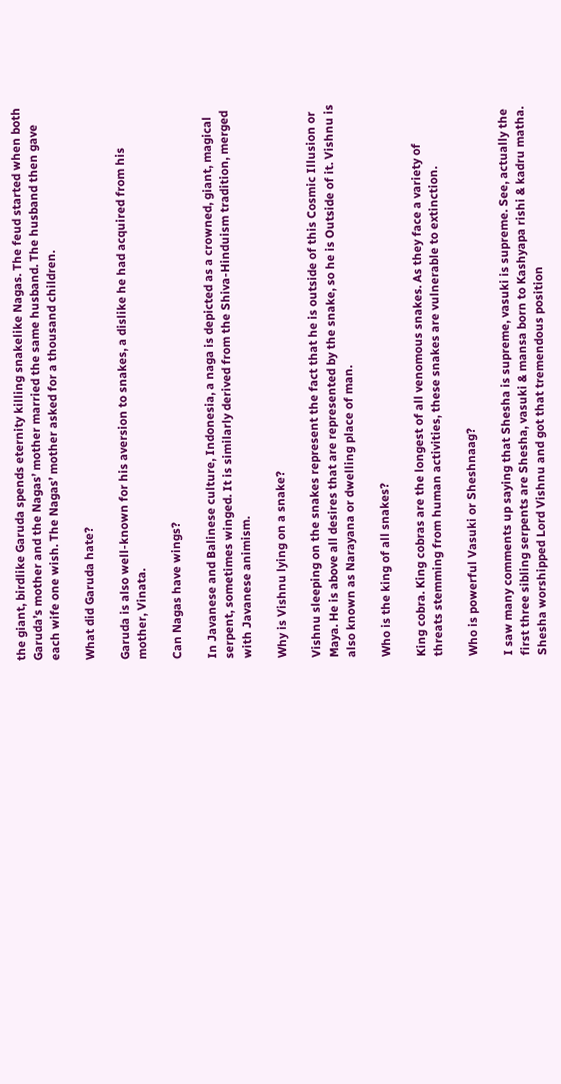the giant, birdlike Garuda spends eternity killing snakelike Nagas. The feud started when both Garuda’s mother and the Nagas’ mother married the same husband. The husband then gave each wife one wish. The Nagas’ mother asked for a thousand children.

What did Garuda hate?

Garuda is also well-known for his aversion to snakes, a dislike he had acquired from his mother, Vinata.

Can Nagas have wings?

In Javanese and Balinese culture, Indonesia, a naga is depicted as a crowned, giant, magical serpent, sometimes winged. It is similarly derived from the Shiva-Hinduism tradition, merged with Javanese animism.

Why is Vishnu lying on a snake?

Vishnu sleeping on the snakes represent the fact that he is outside of this Cosmic Illusion or Maya. He is above all desires that are represented by the snake, so he is Outside of it. Vishnu is also known as Narayana or dwelling place of man.

Who is the king of all snakes?

King cobra. King cobras are the longest of all venomous snakes. As they face a variety of threats stemming from human activities, these snakes are vulnerable to extinction.

Who is powerful Vasuki or Sheshnaag?

I saw many comments up saying that Shesha is supreme, vasuki is supreme. See, actually the first three sibling serpents are Shesha, vasuki & mansa born to Kashyapa rishi & kadru matha. Shesha worshipped Lord Vishnu and got that tremendous position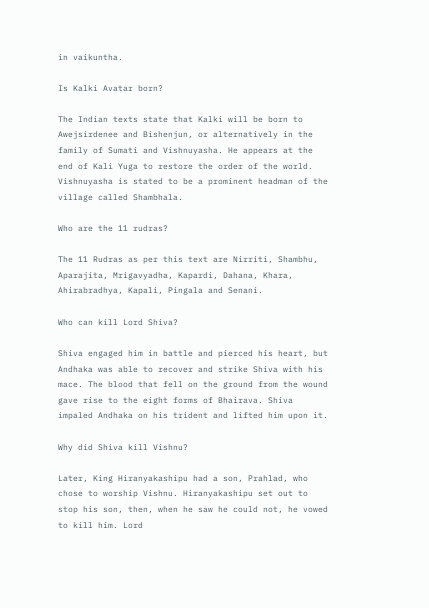in vaikuntha.

Is Kalki Avatar born?

The Indian texts state that Kalki will be born to Awejsirdenee and Bishenjun, or alternatively in the family of Sumati and Vishnuyasha. He appears at the end of Kali Yuga to restore the order of the world. Vishnuyasha is stated to be a prominent headman of the village called Shambhala.

Who are the 11 rudras?

The 11 Rudras as per this text are Nirriti, Shambhu, Aparajita, Mrigavyadha, Kapardi, Dahana, Khara, Ahirabradhya, Kapali, Pingala and Senani.

Who can kill Lord Shiva?

Shiva engaged him in battle and pierced his heart, but Andhaka was able to recover and strike Shiva with his mace. The blood that fell on the ground from the wound gave rise to the eight forms of Bhairava. Shiva impaled Andhaka on his trident and lifted him upon it.

Why did Shiva kill Vishnu?

Later, King Hiranyakashipu had a son, Prahlad, who chose to worship Vishnu. Hiranyakashipu set out to stop his son, then, when he saw he could not, he vowed to kill him. Lord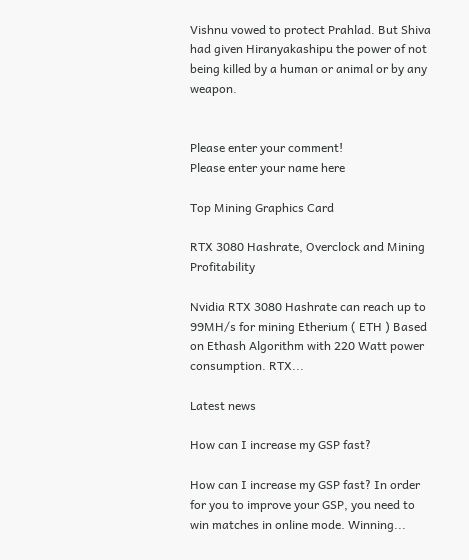Vishnu vowed to protect Prahlad. But Shiva had given Hiranyakashipu the power of not being killed by a human or animal or by any weapon.


Please enter your comment!
Please enter your name here

Top Mining Graphics Card

RTX 3080 Hashrate, Overclock and Mining Profitability

Nvidia RTX 3080 Hashrate can reach up to 99MH/s for mining Etherium ( ETH ) Based on Ethash Algorithm with 220 Watt power consumption. RTX...

Latest news

How can I increase my GSP fast?

How can I increase my GSP fast? In order for you to improve your GSP, you need to win matches in online mode. Winning...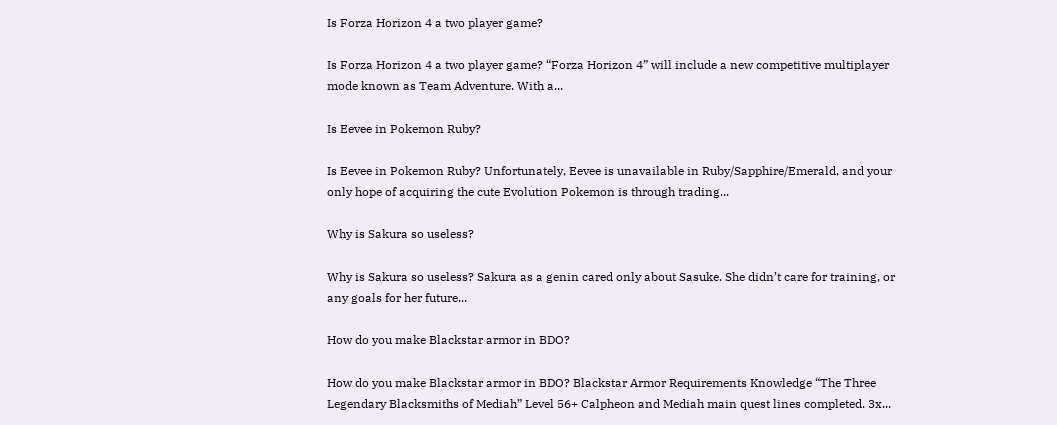Is Forza Horizon 4 a two player game?

Is Forza Horizon 4 a two player game? “Forza Horizon 4” will include a new competitive multiplayer mode known as Team Adventure. With a...

Is Eevee in Pokemon Ruby?

Is Eevee in Pokemon Ruby? Unfortunately, Eevee is unavailable in Ruby/Sapphire/Emerald, and your only hope of acquiring the cute Evolution Pokemon is through trading...

Why is Sakura so useless?

Why is Sakura so useless? Sakura as a genin cared only about Sasuke. She didn’t care for training, or any goals for her future...

How do you make Blackstar armor in BDO?

How do you make Blackstar armor in BDO? Blackstar Armor Requirements Knowledge “The Three Legendary Blacksmiths of Mediah” Level 56+ Calpheon and Mediah main quest lines completed. 3x...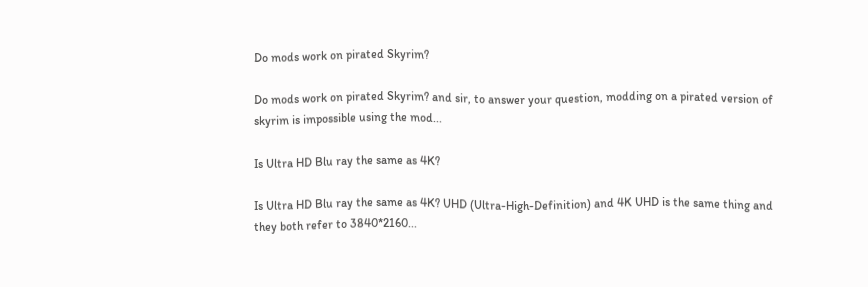Do mods work on pirated Skyrim?

Do mods work on pirated Skyrim? and sir, to answer your question, modding on a pirated version of skyrim is impossible using the mod...

Is Ultra HD Blu ray the same as 4K?

Is Ultra HD Blu ray the same as 4K? UHD (Ultra-High-Definition) and 4K UHD is the same thing and they both refer to 3840*2160...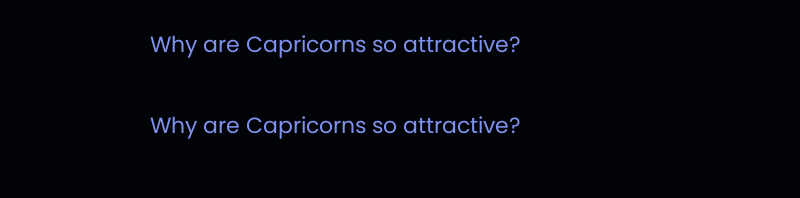Why are Capricorns so attractive?

Why are Capricorns so attractive?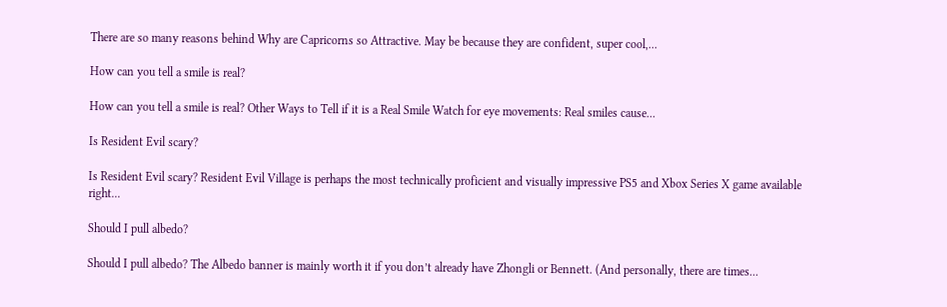There are so many reasons behind Why are Capricorns so Attractive. May be because they are confident, super cool,...

How can you tell a smile is real?

How can you tell a smile is real? Other Ways to Tell if it is a Real Smile Watch for eye movements: Real smiles cause...

Is Resident Evil scary?

Is Resident Evil scary? Resident Evil Village is perhaps the most technically proficient and visually impressive PS5 and Xbox Series X game available right...

Should I pull albedo?

Should I pull albedo? The Albedo banner is mainly worth it if you don’t already have Zhongli or Bennett. (And personally, there are times...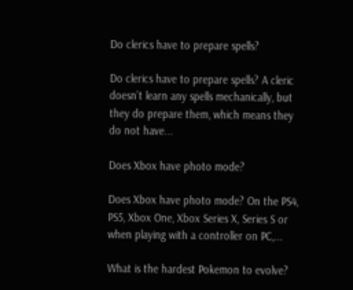Do clerics have to prepare spells?

Do clerics have to prepare spells? A cleric doesn’t learn any spells mechanically, but they do prepare them, which means they do not have...

Does Xbox have photo mode?

Does Xbox have photo mode? On the PS4, PS5, Xbox One, Xbox Series X, Series S or when playing with a controller on PC,...

What is the hardest Pokemon to evolve?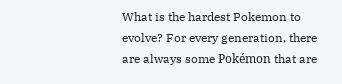What is the hardest Pokemon to evolve? For every generation, there are always some Pokémon that are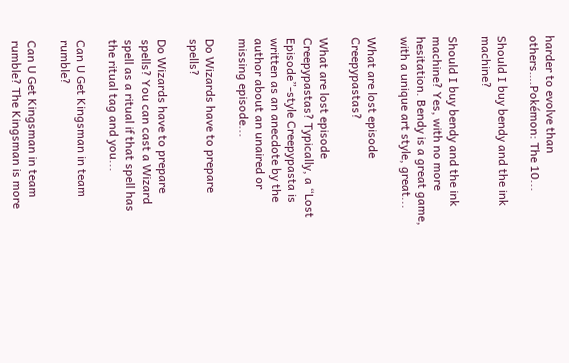harder to evolve than others….Pokémon: The 10...

Should I buy bendy and the ink machine?

Should I buy bendy and the ink machine? Yes, with no more hesitation. Bendy is a great game, with a unique art style, great...

What are lost episode Creepypastas?

What are lost episode Creepypastas? Typically, a “Lost Episode”-style Creepypasta is written as an anecdote by the author about an unaired or missing episode...

Do Wizards have to prepare spells?

Do Wizards have to prepare spells? You can cast a Wizard spell as a ritual if that spell has the ritual tag and you...

Can U Get Kingsman in team rumble?

Can U Get Kingsman in team rumble? The Kingsman is more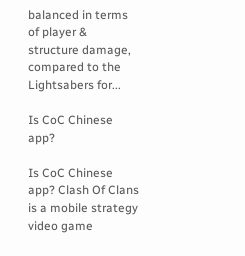balanced in terms of player & structure damage, compared to the Lightsabers for...

Is CoC Chinese app?

Is CoC Chinese app? Clash Of Clans is a mobile strategy video game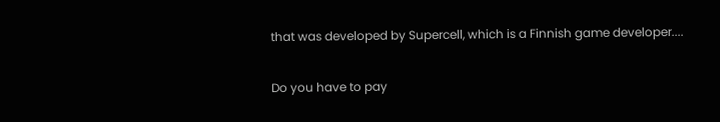that was developed by Supercell, which is a Finnish game developer....

Do you have to pay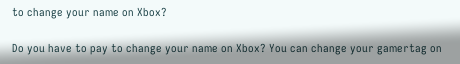to change your name on Xbox?

Do you have to pay to change your name on Xbox? You can change your gamertag on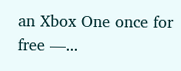an Xbox One once for free —...